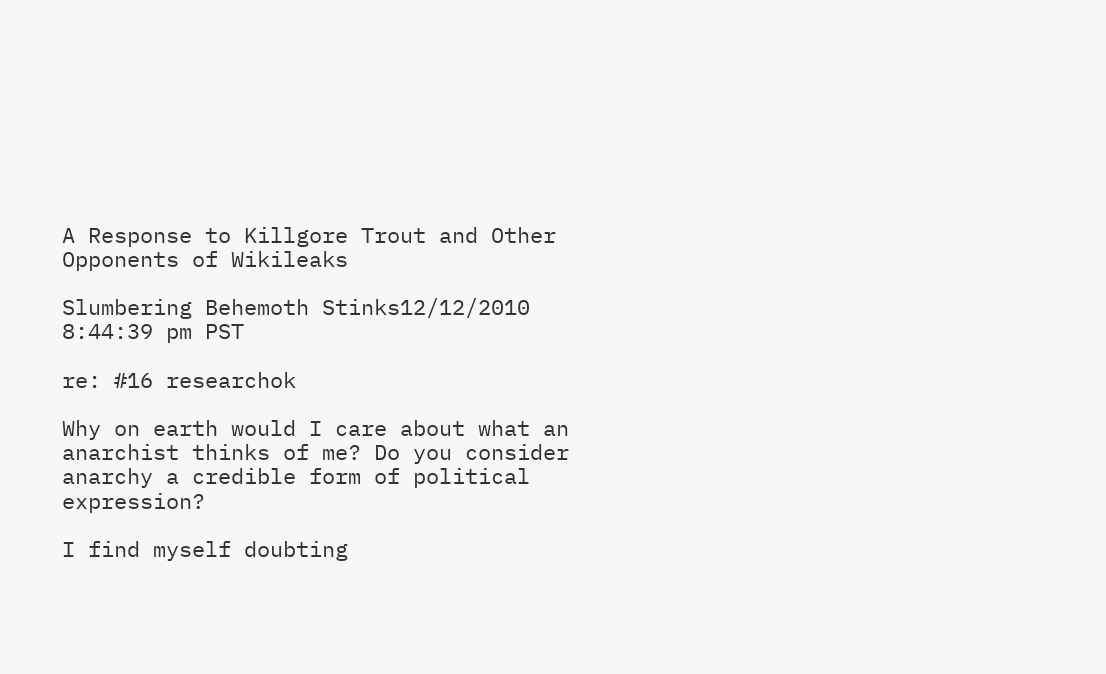A Response to Killgore Trout and Other Opponents of Wikileaks

Slumbering Behemoth Stinks12/12/2010 8:44:39 pm PST

re: #16 researchok

Why on earth would I care about what an anarchist thinks of me? Do you consider anarchy a credible form of political expression?

I find myself doubting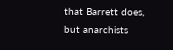that Barrett does, but anarchists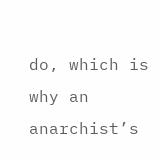do, which is why an anarchist’s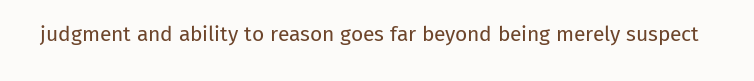judgment and ability to reason goes far beyond being merely suspect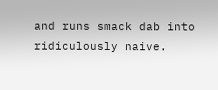and runs smack dab into ridiculously naive.